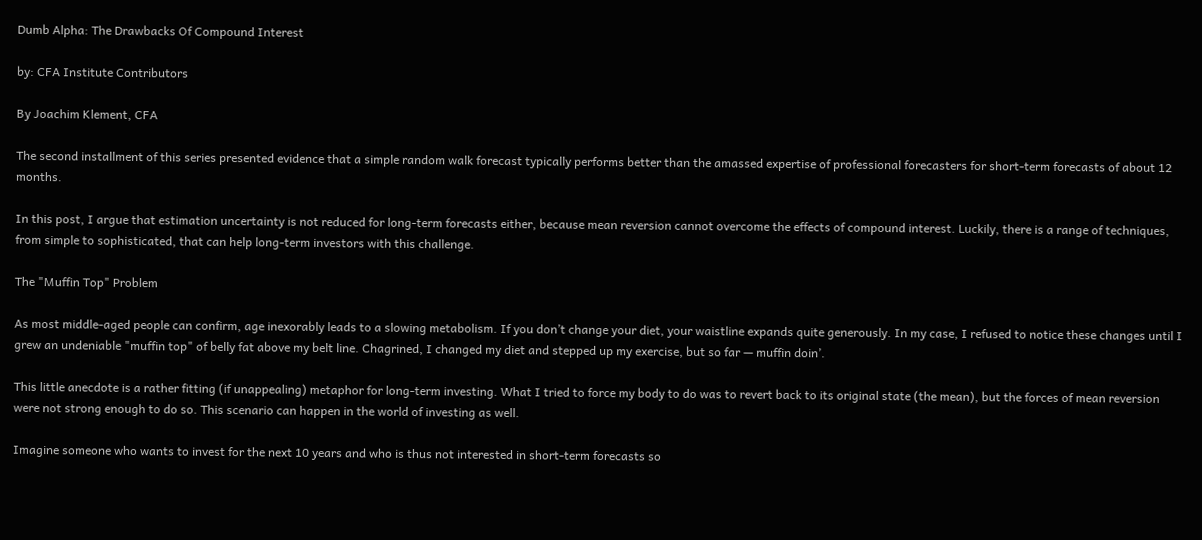Dumb Alpha: The Drawbacks Of Compound Interest

by: CFA Institute Contributors

By Joachim Klement, CFA

The second installment of this series presented evidence that a simple random walk forecast typically performs better than the amassed expertise of professional forecasters for short-term forecasts of about 12 months.

In this post, I argue that estimation uncertainty is not reduced for long-term forecasts either, because mean reversion cannot overcome the effects of compound interest. Luckily, there is a range of techniques, from simple to sophisticated, that can help long-term investors with this challenge.

The "Muffin Top" Problem

As most middle-aged people can confirm, age inexorably leads to a slowing metabolism. If you don’t change your diet, your waistline expands quite generously. In my case, I refused to notice these changes until I grew an undeniable "muffin top" of belly fat above my belt line. Chagrined, I changed my diet and stepped up my exercise, but so far — muffin doin’.

This little anecdote is a rather fitting (if unappealing) metaphor for long-term investing. What I tried to force my body to do was to revert back to its original state (the mean), but the forces of mean reversion were not strong enough to do so. This scenario can happen in the world of investing as well.

Imagine someone who wants to invest for the next 10 years and who is thus not interested in short-term forecasts so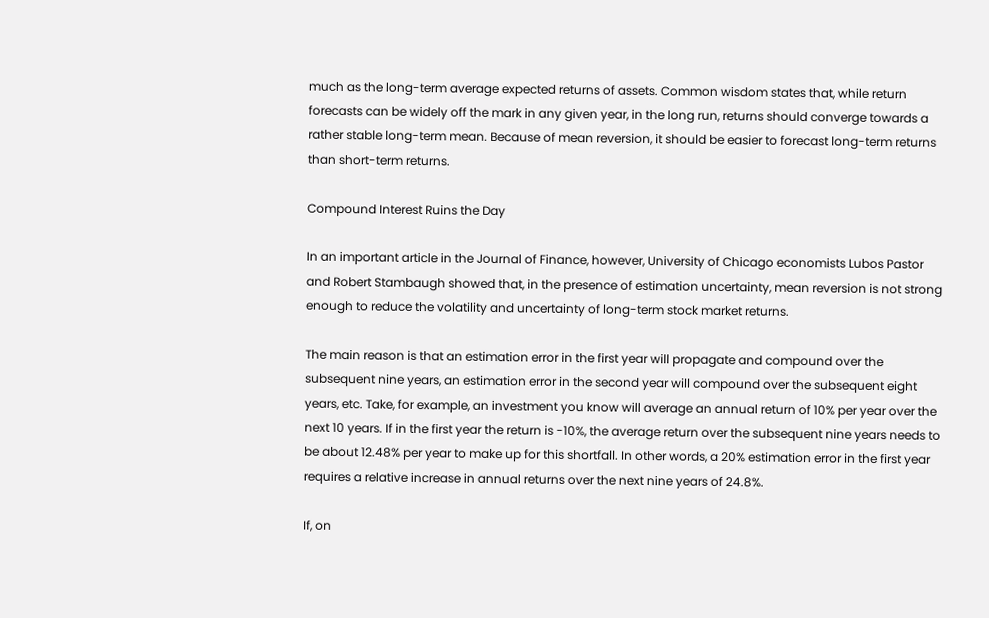much as the long-term average expected returns of assets. Common wisdom states that, while return forecasts can be widely off the mark in any given year, in the long run, returns should converge towards a rather stable long-term mean. Because of mean reversion, it should be easier to forecast long-term returns than short-term returns.

Compound Interest Ruins the Day

In an important article in the Journal of Finance, however, University of Chicago economists Lubos Pastor and Robert Stambaugh showed that, in the presence of estimation uncertainty, mean reversion is not strong enough to reduce the volatility and uncertainty of long-term stock market returns.

The main reason is that an estimation error in the first year will propagate and compound over the subsequent nine years, an estimation error in the second year will compound over the subsequent eight years, etc. Take, for example, an investment you know will average an annual return of 10% per year over the next 10 years. If in the first year the return is -10%, the average return over the subsequent nine years needs to be about 12.48% per year to make up for this shortfall. In other words, a 20% estimation error in the first year requires a relative increase in annual returns over the next nine years of 24.8%.

If, on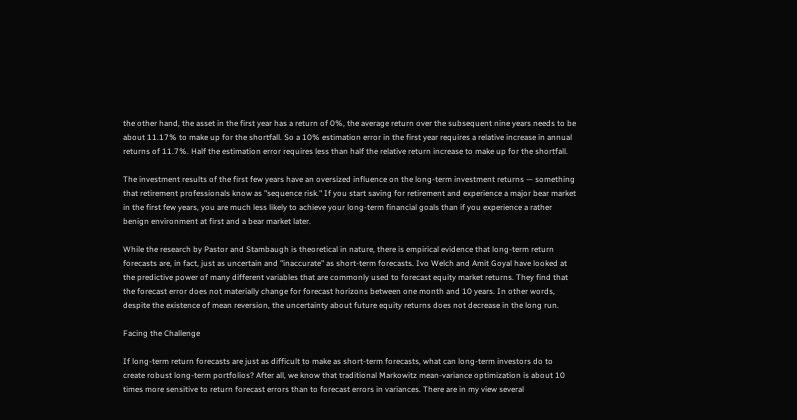the other hand, the asset in the first year has a return of 0%, the average return over the subsequent nine years needs to be about 11.17% to make up for the shortfall. So a 10% estimation error in the first year requires a relative increase in annual returns of 11.7%. Half the estimation error requires less than half the relative return increase to make up for the shortfall.

The investment results of the first few years have an oversized influence on the long-term investment returns — something that retirement professionals know as "sequence risk." If you start saving for retirement and experience a major bear market in the first few years, you are much less likely to achieve your long-term financial goals than if you experience a rather benign environment at first and a bear market later.

While the research by Pastor and Stambaugh is theoretical in nature, there is empirical evidence that long-term return forecasts are, in fact, just as uncertain and "inaccurate" as short-term forecasts. Ivo Welch and Amit Goyal have looked at the predictive power of many different variables that are commonly used to forecast equity market returns. They find that the forecast error does not materially change for forecast horizons between one month and 10 years. In other words, despite the existence of mean reversion, the uncertainty about future equity returns does not decrease in the long run.

Facing the Challenge

If long-term return forecasts are just as difficult to make as short-term forecasts, what can long-term investors do to create robust long-term portfolios? After all, we know that traditional Markowitz mean-variance optimization is about 10 times more sensitive to return forecast errors than to forecast errors in variances. There are in my view several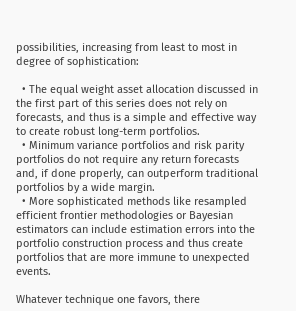possibilities, increasing from least to most in degree of sophistication:

  • The equal weight asset allocation discussed in the first part of this series does not rely on forecasts, and thus is a simple and effective way to create robust long-term portfolios.
  • Minimum variance portfolios and risk parity portfolios do not require any return forecasts and, if done properly, can outperform traditional portfolios by a wide margin.
  • More sophisticated methods like resampled efficient frontier methodologies or Bayesian estimators can include estimation errors into the portfolio construction process and thus create portfolios that are more immune to unexpected events.

Whatever technique one favors, there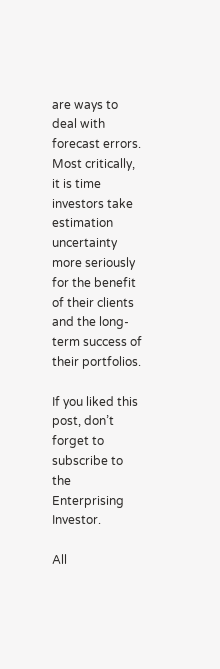are ways to deal with forecast errors. Most critically, it is time investors take estimation uncertainty more seriously for the benefit of their clients and the long-term success of their portfolios.

If you liked this post, don’t forget to subscribe to the Enterprising Investor.

All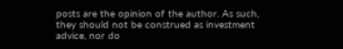posts are the opinion of the author. As such, they should not be construed as investment advice, nor do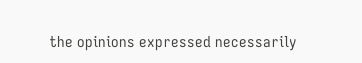the opinions expressed necessarily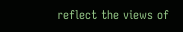reflect the views of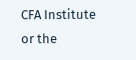CFA Institute or the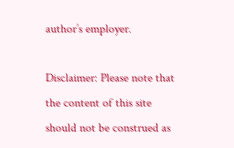author’s employer.

Disclaimer: Please note that the content of this site should not be construed as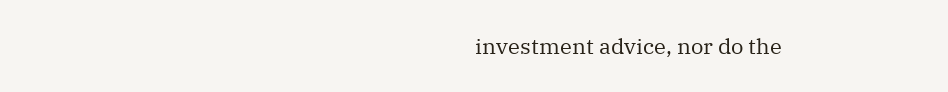investment advice, nor do the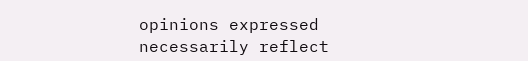opinions expressed necessarily reflect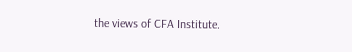the views of CFA Institute.